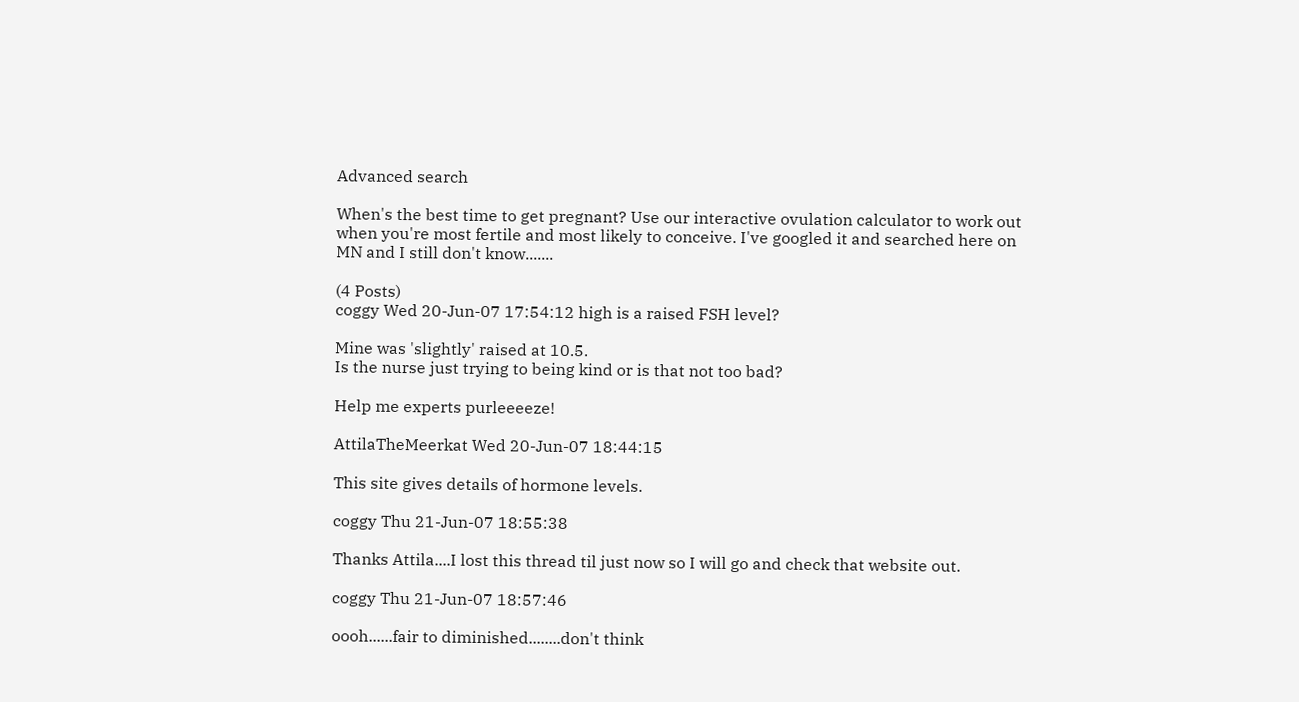Advanced search

When's the best time to get pregnant? Use our interactive ovulation calculator to work out when you're most fertile and most likely to conceive. I've googled it and searched here on MN and I still don't know.......

(4 Posts)
coggy Wed 20-Jun-07 17:54:12 high is a raised FSH level?

Mine was 'slightly' raised at 10.5.
Is the nurse just trying to being kind or is that not too bad?

Help me experts purleeeeze!

AttilaTheMeerkat Wed 20-Jun-07 18:44:15

This site gives details of hormone levels.

coggy Thu 21-Jun-07 18:55:38

Thanks Attila....I lost this thread til just now so I will go and check that website out.

coggy Thu 21-Jun-07 18:57:46

oooh......fair to diminished........don't think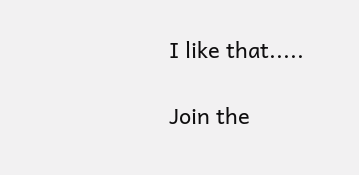I like that.....

Join the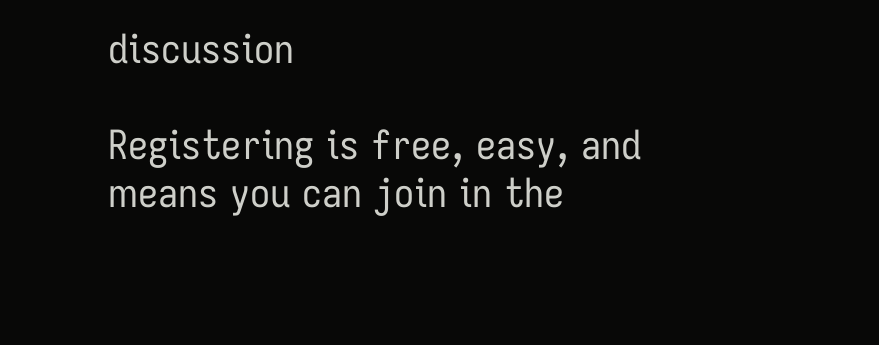discussion

Registering is free, easy, and means you can join in the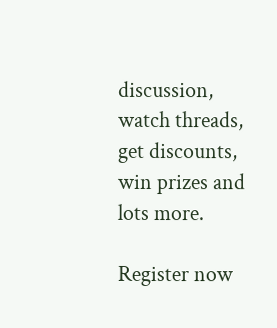discussion, watch threads, get discounts, win prizes and lots more.

Register now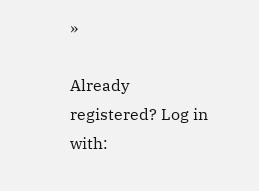»

Already registered? Log in with: